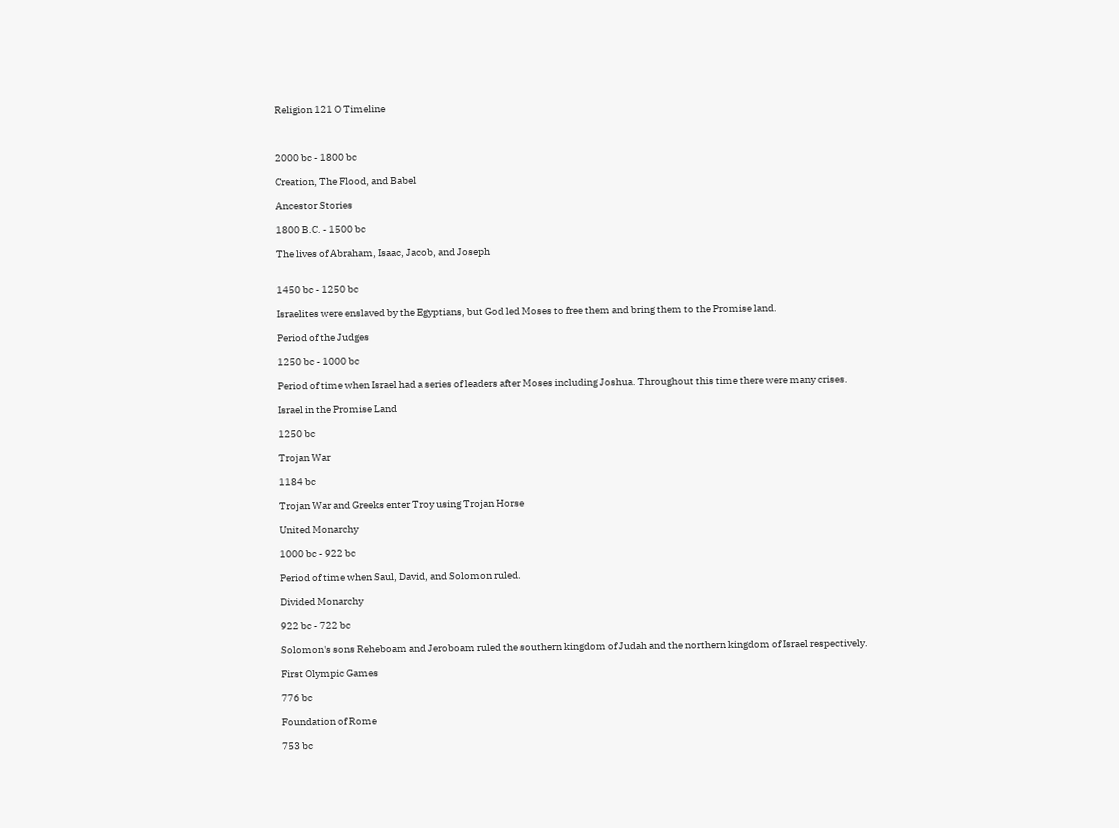Religion 121 O Timeline



2000 bc - 1800 bc

Creation, The Flood, and Babel

Ancestor Stories

1800 B.C. - 1500 bc

The lives of Abraham, Isaac, Jacob, and Joseph


1450 bc - 1250 bc

Israelites were enslaved by the Egyptians, but God led Moses to free them and bring them to the Promise land.

Period of the Judges

1250 bc - 1000 bc

Period of time when Israel had a series of leaders after Moses including Joshua. Throughout this time there were many crises.

Israel in the Promise Land

1250 bc

Trojan War

1184 bc

Trojan War and Greeks enter Troy using Trojan Horse

United Monarchy

1000 bc - 922 bc

Period of time when Saul, David, and Solomon ruled.

Divided Monarchy

922 bc - 722 bc

Solomon's sons Reheboam and Jeroboam ruled the southern kingdom of Judah and the northern kingdom of Israel respectively.

First Olympic Games

776 bc

Foundation of Rome

753 bc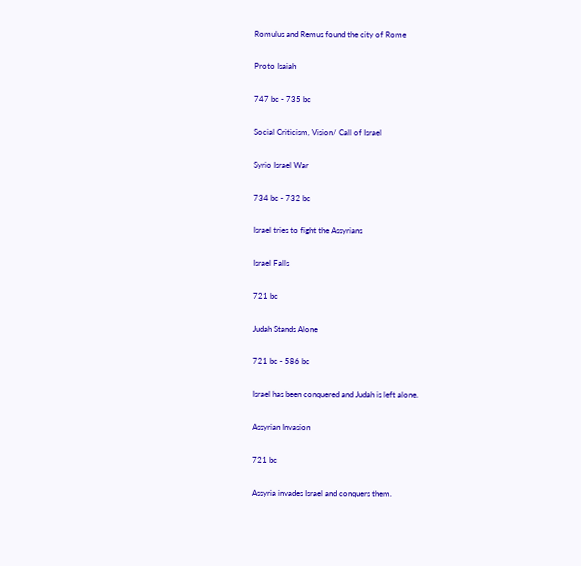Romulus and Remus found the city of Rome

Proto Isaiah

747 bc - 735 bc

Social Criticism, Vision/ Call of Israel

Syrio Israel War

734 bc - 732 bc

Israel tries to fight the Assyrians

Israel Falls

721 bc

Judah Stands Alone

721 bc - 586 bc

Israel has been conquered and Judah is left alone.

Assyrian Invasion

721 bc

Assyria invades Israel and conquers them.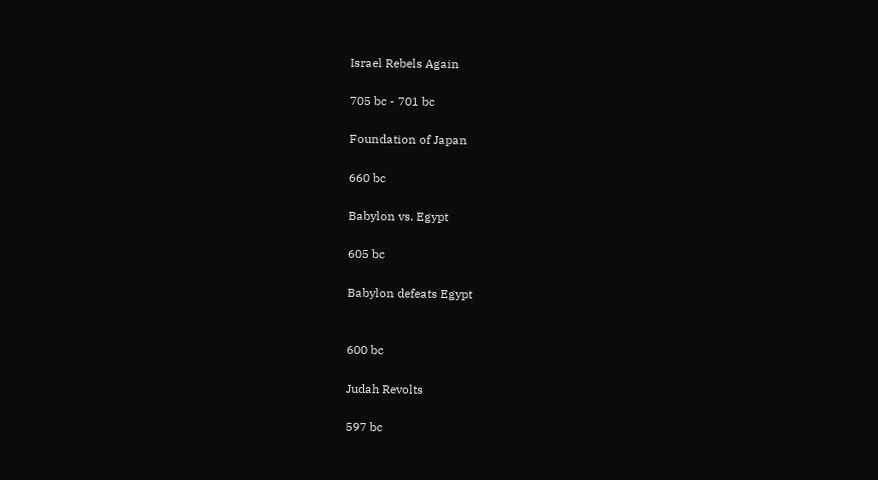Israel Rebels Again

705 bc - 701 bc

Foundation of Japan

660 bc

Babylon vs. Egypt

605 bc

Babylon defeats Egypt


600 bc

Judah Revolts

597 bc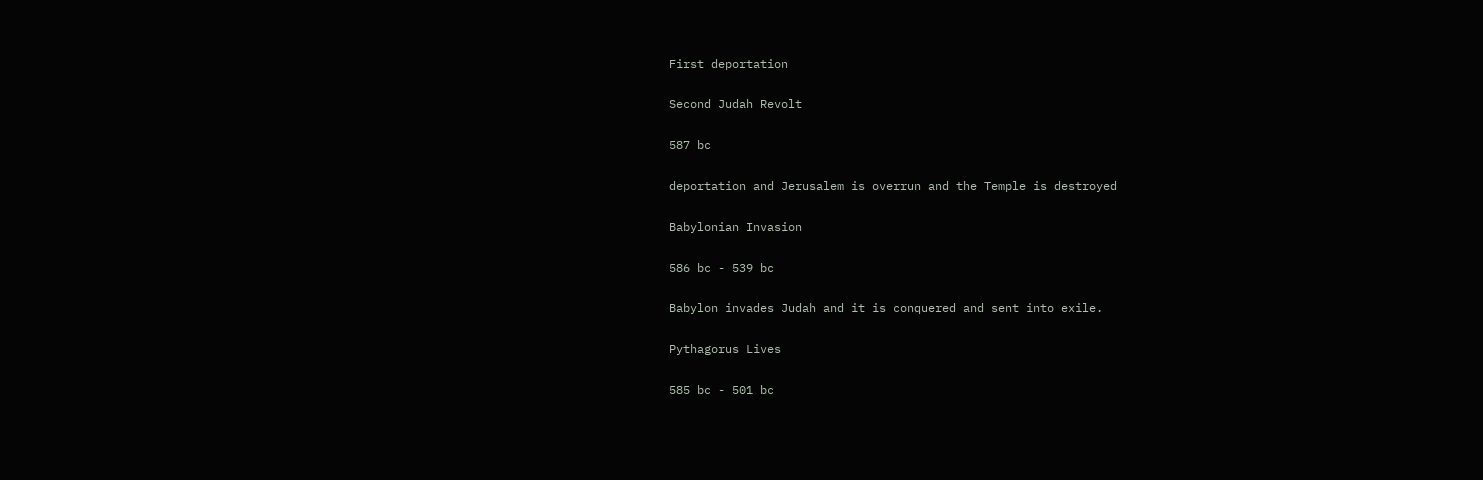First deportation

Second Judah Revolt

587 bc

deportation and Jerusalem is overrun and the Temple is destroyed

Babylonian Invasion

586 bc - 539 bc

Babylon invades Judah and it is conquered and sent into exile.

Pythagorus Lives

585 bc - 501 bc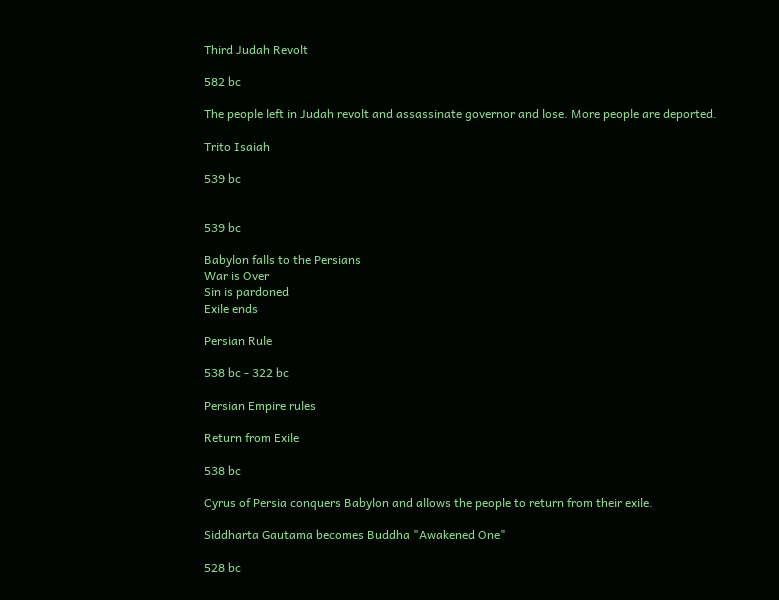Third Judah Revolt

582 bc

The people left in Judah revolt and assassinate governor and lose. More people are deported.

Trito Isaiah

539 bc


539 bc

Babylon falls to the Persians
War is Over
Sin is pardoned
Exile ends

Persian Rule

538 bc - 322 bc

Persian Empire rules

Return from Exile

538 bc

Cyrus of Persia conquers Babylon and allows the people to return from their exile.

Siddharta Gautama becomes Buddha "Awakened One"

528 bc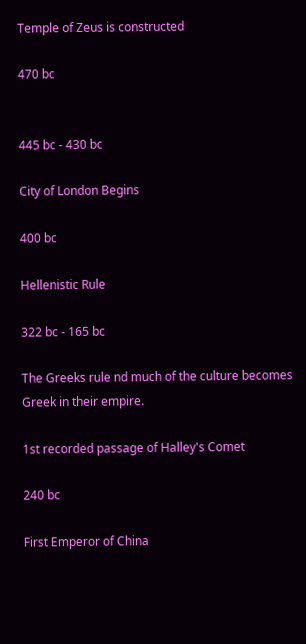Temple of Zeus is constructed

470 bc


445 bc - 430 bc

City of London Begins

400 bc

Hellenistic Rule

322 bc - 165 bc

The Greeks rule nd much of the culture becomes Greek in their empire.

1st recorded passage of Halley's Comet

240 bc

First Emperor of China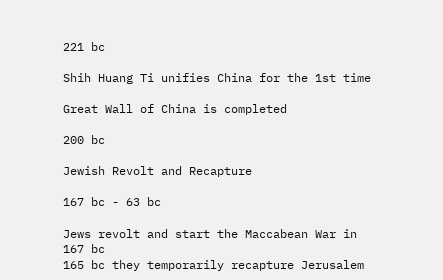221 bc

Shih Huang Ti unifies China for the 1st time

Great Wall of China is completed

200 bc

Jewish Revolt and Recapture

167 bc - 63 bc

Jews revolt and start the Maccabean War in 167 bc
165 bc they temporarily recapture Jerusalem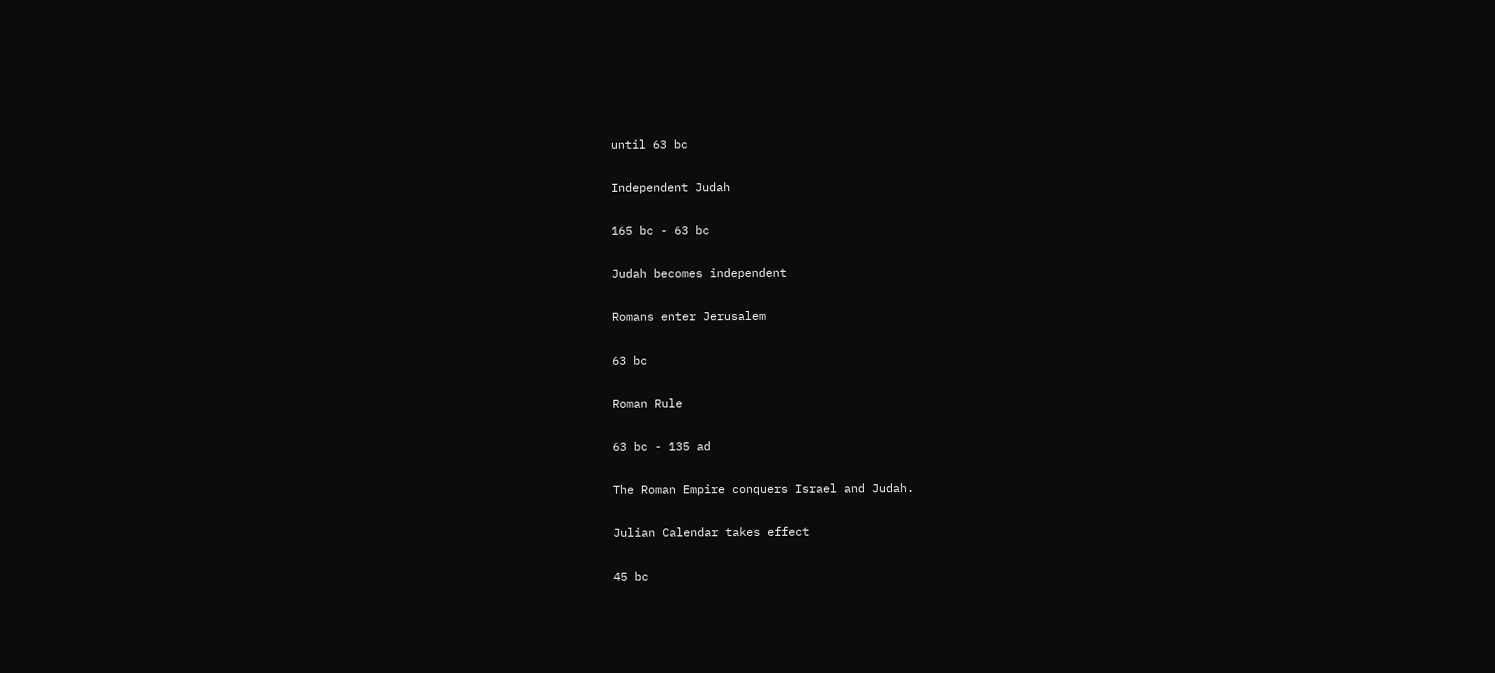until 63 bc

Independent Judah

165 bc - 63 bc

Judah becomes independent

Romans enter Jerusalem

63 bc

Roman Rule

63 bc - 135 ad

The Roman Empire conquers Israel and Judah.

Julian Calendar takes effect

45 bc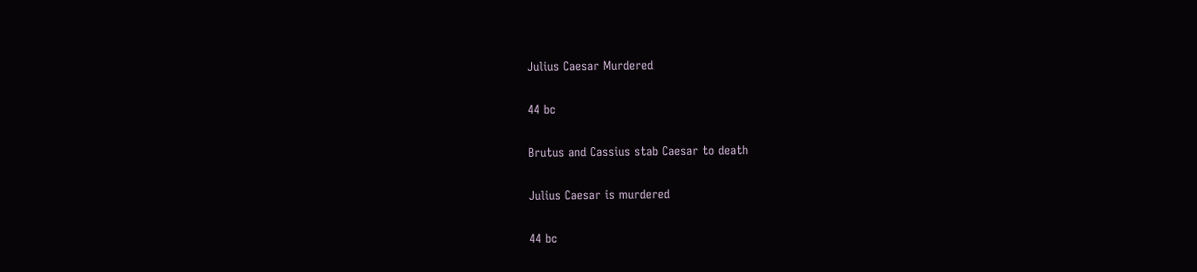Julius Caesar Murdered

44 bc

Brutus and Cassius stab Caesar to death

Julius Caesar is murdered

44 bc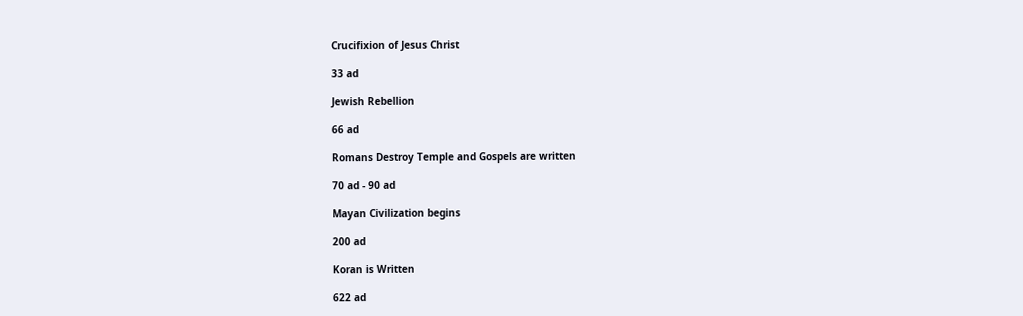Crucifixion of Jesus Christ

33 ad

Jewish Rebellion

66 ad

Romans Destroy Temple and Gospels are written

70 ad - 90 ad

Mayan Civilization begins

200 ad

Koran is Written

622 ad